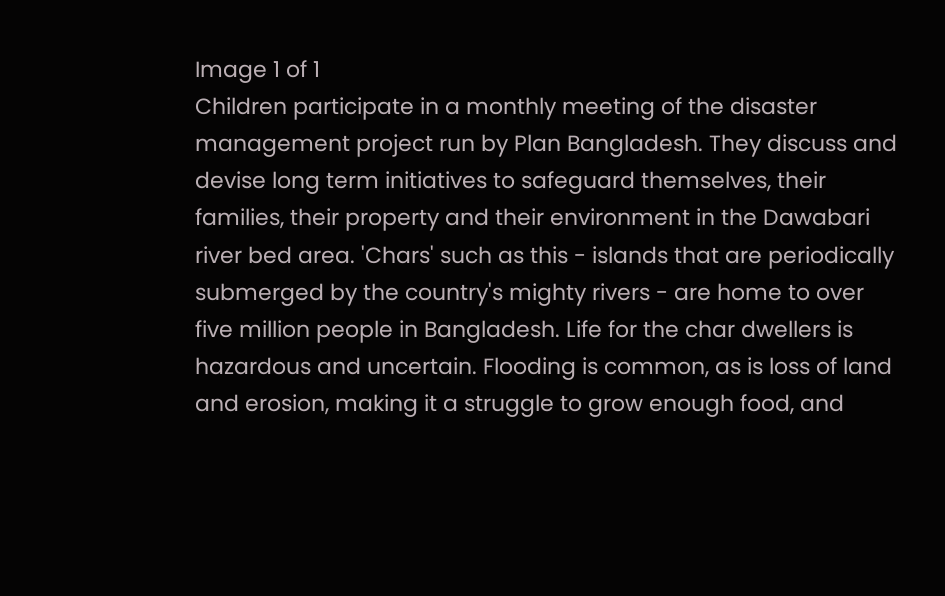Image 1 of 1
Children participate in a monthly meeting of the disaster management project run by Plan Bangladesh. They discuss and devise long term initiatives to safeguard themselves, their families, their property and their environment in the Dawabari river bed area. 'Chars' such as this - islands that are periodically submerged by the country's mighty rivers - are home to over five million people in Bangladesh. Life for the char dwellers is hazardous and uncertain. Flooding is common, as is loss of land and erosion, making it a struggle to grow enough food, and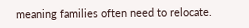meaning families often need to relocate.